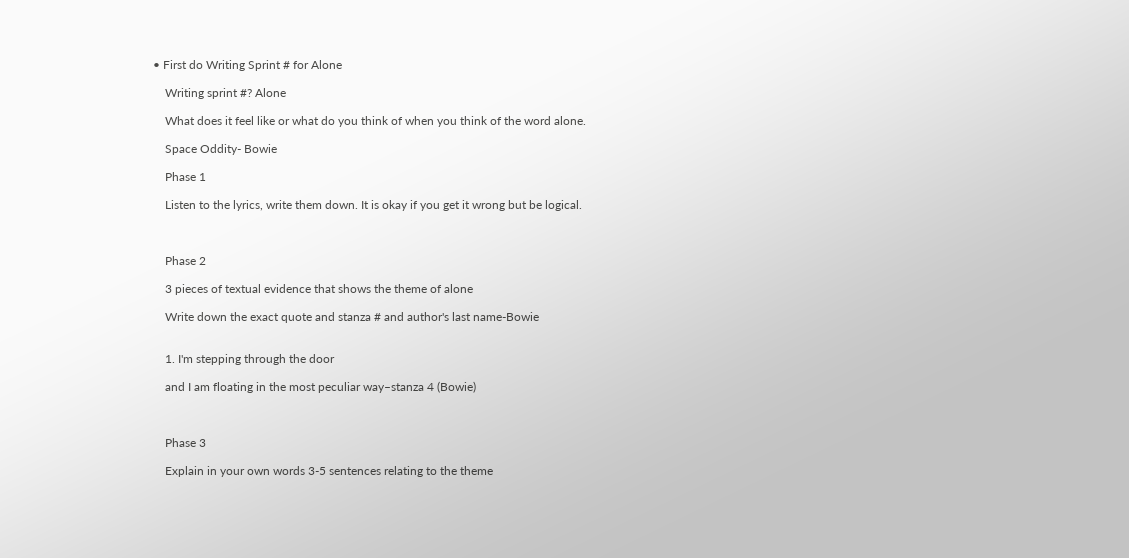• First do Writing Sprint # for Alone

    Writing sprint #? Alone

    What does it feel like or what do you think of when you think of the word alone.

    Space Oddity- Bowie

    Phase 1

    Listen to the lyrics, write them down. It is okay if you get it wrong but be logical.



    Phase 2

    3 pieces of textual evidence that shows the theme of alone

    Write down the exact quote and stanza # and author's last name-Bowie


    1. I'm stepping through the door

    and I am floating in the most peculiar way–stanza 4 (Bowie)



    Phase 3

    Explain in your own words 3-5 sentences relating to the theme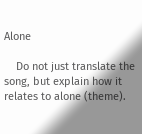Alone

    Do not just translate the song, but explain how it relates to alone (theme).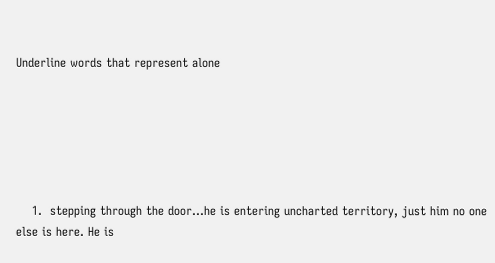Underline words that represent alone






    1.  stepping through the door...he is entering uncharted territory, just him no one else is here. He is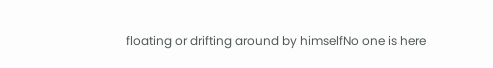floating or drifting around by himselfNo one is here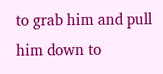to grab him and pull him down to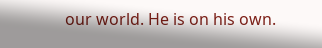our world. He is on his own.